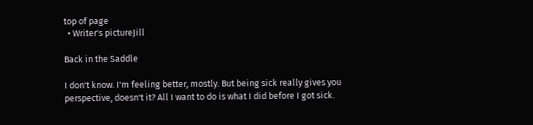top of page
  • Writer's pictureJill

Back in the Saddle

I don't know. I'm feeling better, mostly. But being sick really gives you perspective, doesn't it? All I want to do is what I did before I got sick.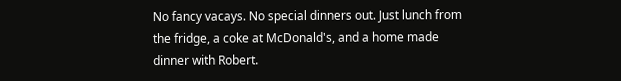No fancy vacays. No special dinners out. Just lunch from the fridge, a coke at McDonald's, and a home made dinner with Robert.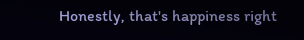Honestly, that's happiness right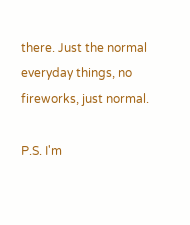there. Just the normal everyday things, no fireworks, just normal.

P.S. I'm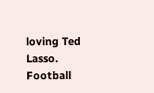loving Ted Lasso. Football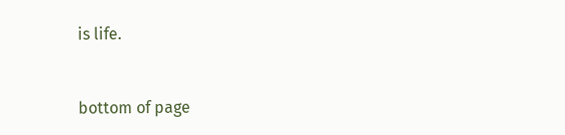is life.


bottom of page